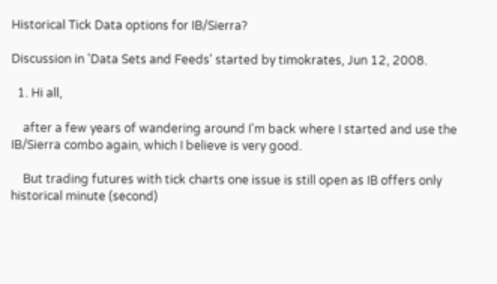Historical Tick Data options for IB/Sierra?

Discussion in 'Data Sets and Feeds' started by timokrates, Jun 12, 2008.

  1. Hi all,

    after a few years of wandering around I'm back where I started and use the IB/Sierra combo again, which I believe is very good.

    But trading futures with tick charts one issue is still open as IB offers only historical minute (second)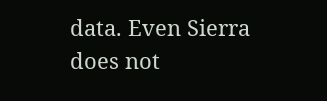data. Even Sierra does not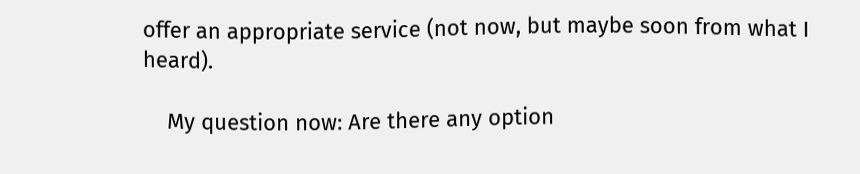offer an appropriate service (not now, but maybe soon from what I heard).

    My question now: Are there any option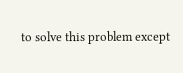to solve this problem except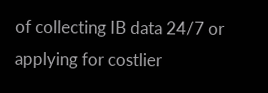of collecting IB data 24/7 or applying for costlier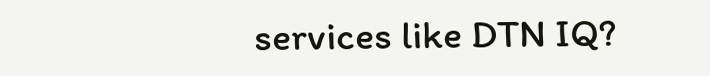services like DTN IQ?